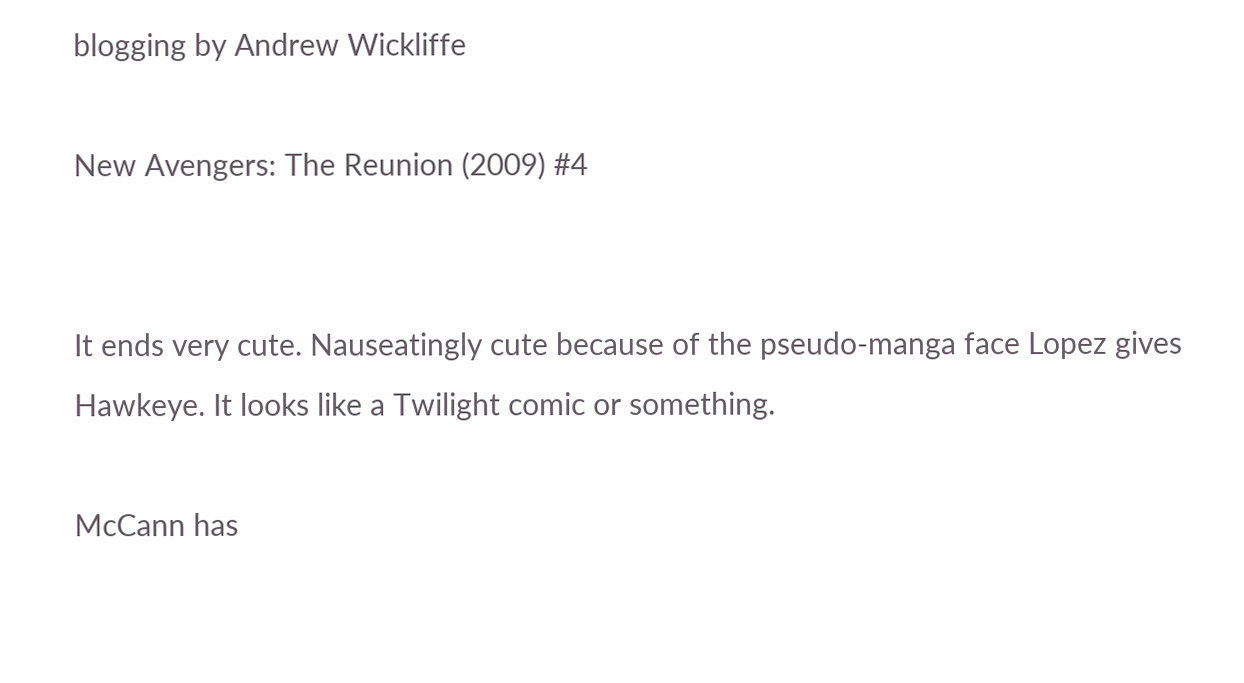blogging by Andrew Wickliffe

New Avengers: The Reunion (2009) #4


It ends very cute. Nauseatingly cute because of the pseudo-manga face Lopez gives Hawkeye. It looks like a Twilight comic or something.

McCann has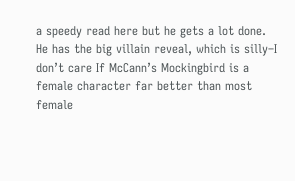a speedy read here but he gets a lot done. He has the big villain reveal, which is silly–I don’t care If McCann’s Mockingbird is a female character far better than most female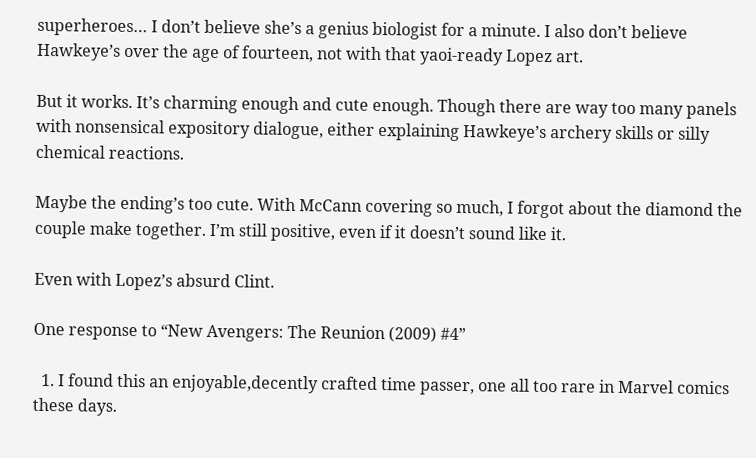superheroes… I don’t believe she’s a genius biologist for a minute. I also don’t believe Hawkeye’s over the age of fourteen, not with that yaoi-ready Lopez art.

But it works. It’s charming enough and cute enough. Though there are way too many panels with nonsensical expository dialogue, either explaining Hawkeye’s archery skills or silly chemical reactions.

Maybe the ending’s too cute. With McCann covering so much, I forgot about the diamond the couple make together. I’m still positive, even if it doesn’t sound like it.

Even with Lopez’s absurd Clint.

One response to “New Avengers: The Reunion (2009) #4”

  1. I found this an enjoyable,decently crafted time passer, one all too rare in Marvel comics these days.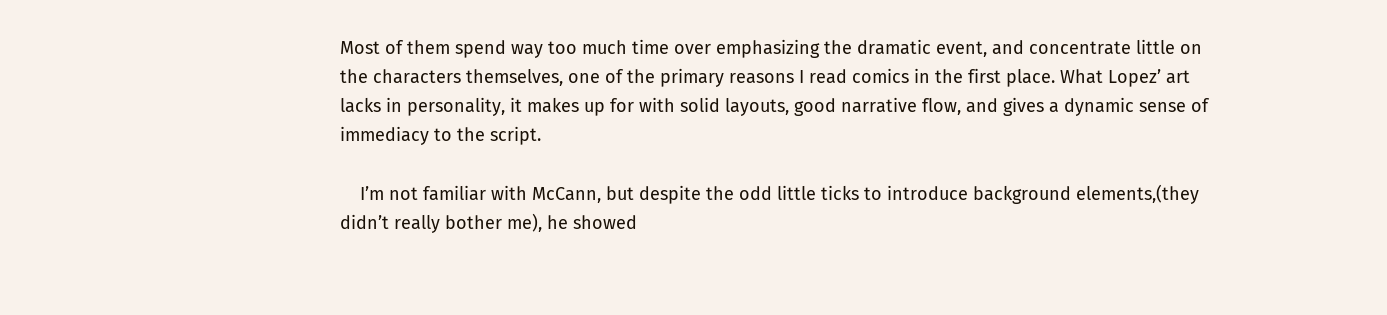Most of them spend way too much time over emphasizing the dramatic event, and concentrate little on the characters themselves, one of the primary reasons I read comics in the first place. What Lopez’ art lacks in personality, it makes up for with solid layouts, good narrative flow, and gives a dynamic sense of immediacy to the script.

    I’m not familiar with McCann, but despite the odd little ticks to introduce background elements,(they didn’t really bother me), he showed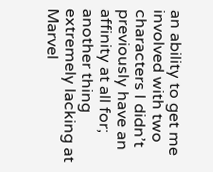an ability to get me involved with two characters I didn’t previously have an affinity at all for; another thing extremely lacking at Marvel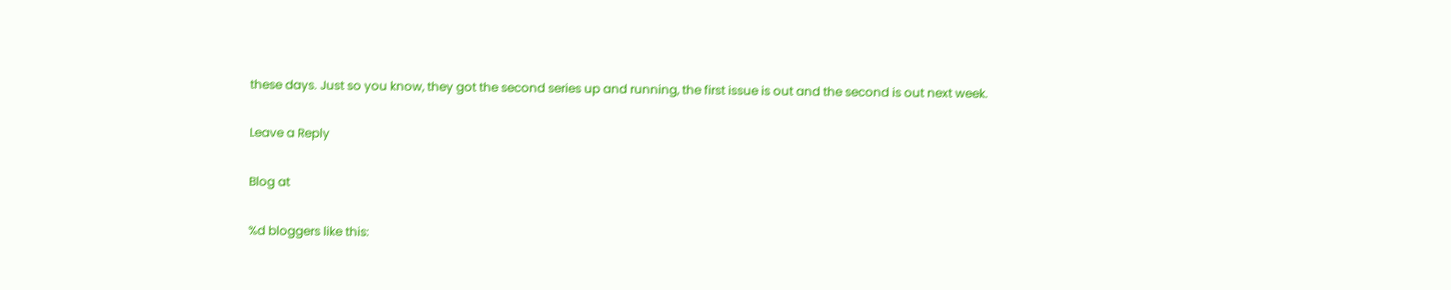these days. Just so you know, they got the second series up and running, the first issue is out and the second is out next week.

Leave a Reply

Blog at

%d bloggers like this: